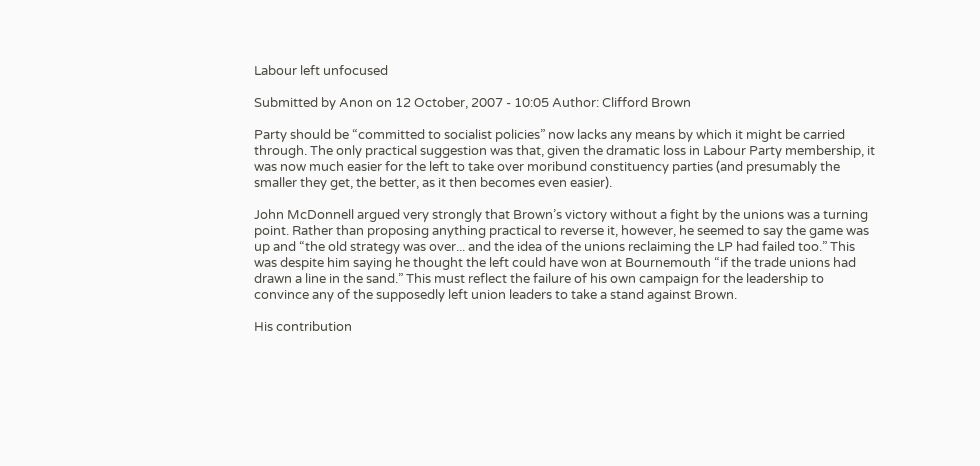Labour left unfocused

Submitted by Anon on 12 October, 2007 - 10:05 Author: Clifford Brown

Party should be “committed to socialist policies” now lacks any means by which it might be carried through. The only practical suggestion was that, given the dramatic loss in Labour Party membership, it was now much easier for the left to take over moribund constituency parties (and presumably the smaller they get, the better, as it then becomes even easier).

John McDonnell argued very strongly that Brown’s victory without a fight by the unions was a turning point. Rather than proposing anything practical to reverse it, however, he seemed to say the game was up and “the old strategy was over... and the idea of the unions reclaiming the LP had failed too.” This was despite him saying he thought the left could have won at Bournemouth “if the trade unions had drawn a line in the sand.” This must reflect the failure of his own campaign for the leadership to convince any of the supposedly left union leaders to take a stand against Brown.

His contribution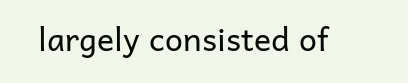largely consisted of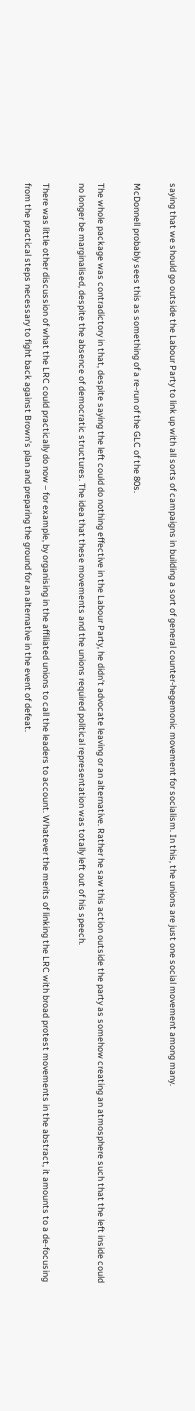saying that we should go outside the Labour Party to link up with all sorts of campaigns in building a sort of general counter-hegemonic movement for socialism. In this, the unions are just one social movement among many.

McDonnell probably sees this as something of a re-run of the GLC of the 80s.

The whole package was contradictory in that, despite saying the left could do nothing effective in the Labour Party, he didn’t advocate leaving or an alternative. Rather he saw this action outside the party as somehow creating an atmosphere such that the left inside could no longer be marginalised, despite the absence of democratic structures. The idea that these movements and the unions required political representation was totally left out of his speech.

There was little other discussion of what the LRC could practically do now – for example, by organising in the affiliated unions to call the leaders to account. Whatever the merits of linking the LRC with broad protest movements in the abstract, it amounts to a de-focusing from the practical steps necessary to fight back against Brown’s plan and preparing the ground for an alternative in the event of defeat.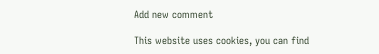Add new comment

This website uses cookies, you can find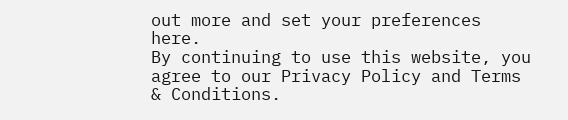out more and set your preferences here.
By continuing to use this website, you agree to our Privacy Policy and Terms & Conditions.